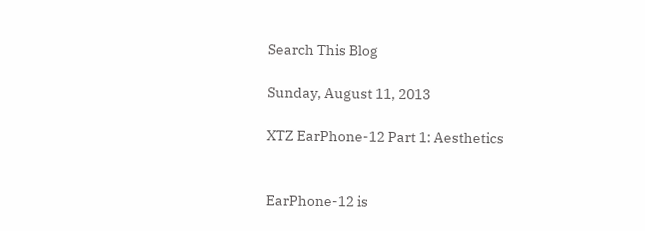Search This Blog

Sunday, August 11, 2013

XTZ EarPhone-12 Part 1: Aesthetics


EarPhone-12 is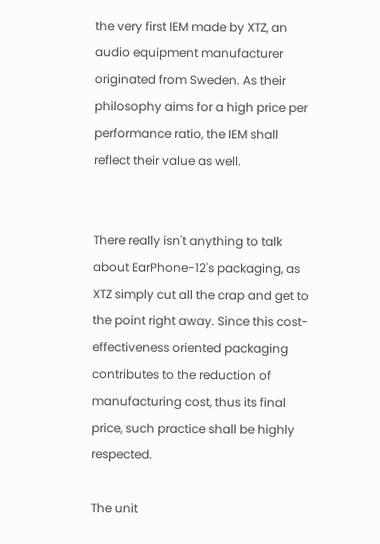the very first IEM made by XTZ, an audio equipment manufacturer originated from Sweden. As their philosophy aims for a high price per performance ratio, the IEM shall reflect their value as well.


There really isn't anything to talk about EarPhone-12's packaging, as XTZ simply cut all the crap and get to the point right away. Since this cost-effectiveness oriented packaging contributes to the reduction of manufacturing cost, thus its final price, such practice shall be highly respected.

The unit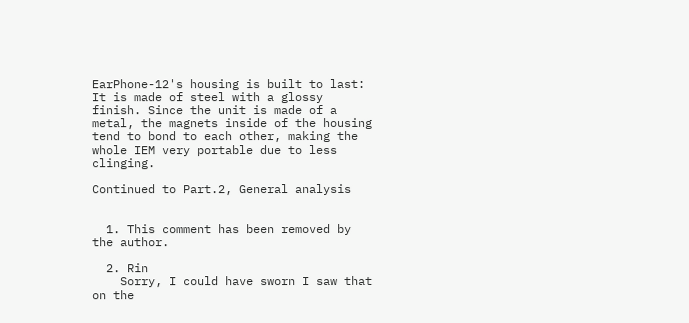EarPhone-12's housing is built to last: It is made of steel with a glossy finish. Since the unit is made of a metal, the magnets inside of the housing tend to bond to each other, making the whole IEM very portable due to less clinging.

Continued to Part.2, General analysis


  1. This comment has been removed by the author.

  2. Rin
    Sorry, I could have sworn I saw that on the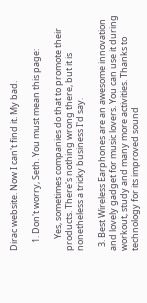Dirac website. Now I can't find it. My bad.

    1. Don't worry, Seth. You must mean this page:

      Yes, sometimes companies do that to promote their products. There's nothing wrong there, but it is nonetheless a tricky business I'd say.

  3. Best Wireless Earphones are an awesome innovation and lovely gadget for music lovers. You can use it during workout, study and many more activities. Thanks to technology for its improved sound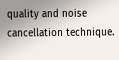quality and noise cancellation technique.